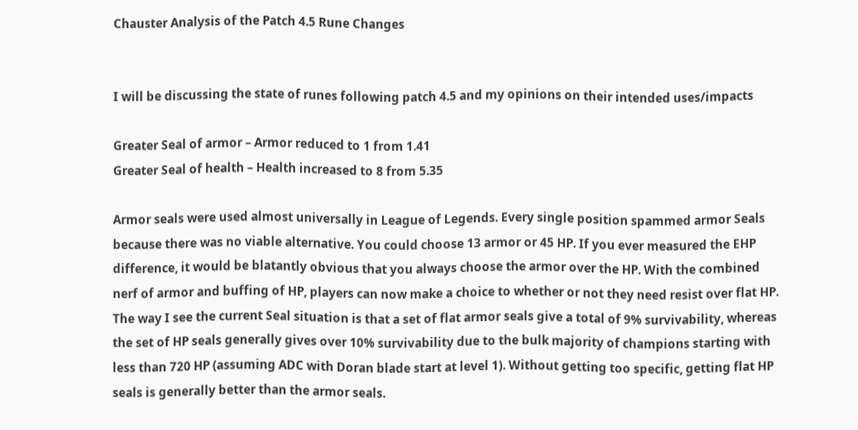Chauster Analysis of the Patch 4.5 Rune Changes


I will be discussing the state of runes following patch 4.5 and my opinions on their intended uses/impacts

Greater Seal of armor – Armor reduced to 1 from 1.41
Greater Seal of health – Health increased to 8 from 5.35

Armor seals were used almost universally in League of Legends. Every single position spammed armor Seals because there was no viable alternative. You could choose 13 armor or 45 HP. If you ever measured the EHP difference, it would be blatantly obvious that you always choose the armor over the HP. With the combined nerf of armor and buffing of HP, players can now make a choice to whether or not they need resist over flat HP. The way I see the current Seal situation is that a set of flat armor seals give a total of 9% survivability, whereas the set of HP seals generally gives over 10% survivability due to the bulk majority of champions starting with less than 720 HP (assuming ADC with Doran blade start at level 1). Without getting too specific, getting flat HP seals is generally better than the armor seals.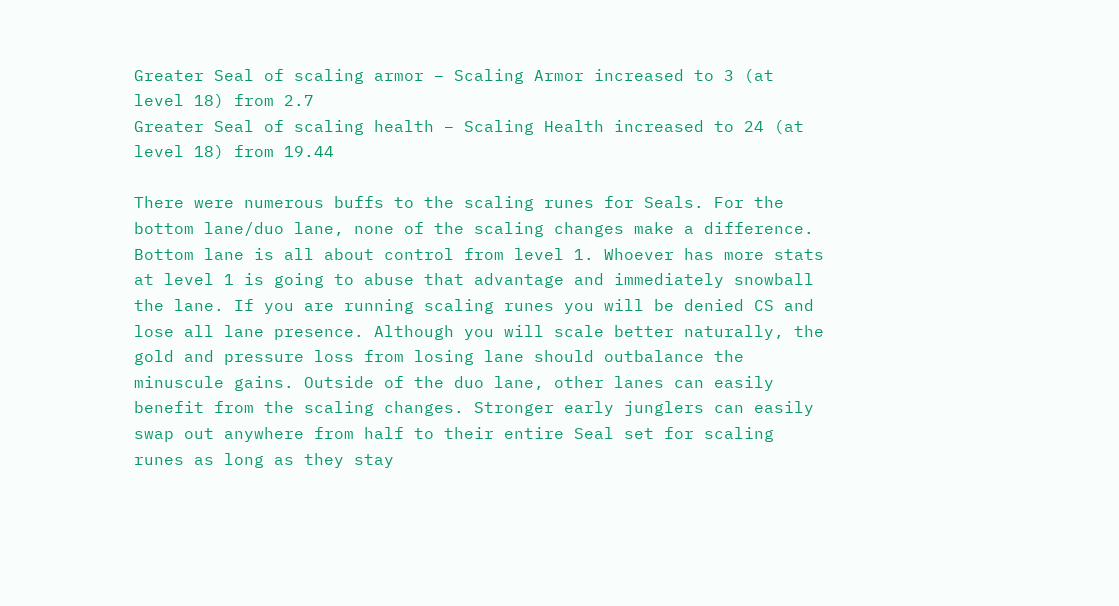Greater Seal of scaling armor – Scaling Armor increased to 3 (at level 18) from 2.7
Greater Seal of scaling health – Scaling Health increased to 24 (at level 18) from 19.44

There were numerous buffs to the scaling runes for Seals. For the bottom lane/duo lane, none of the scaling changes make a difference. Bottom lane is all about control from level 1. Whoever has more stats at level 1 is going to abuse that advantage and immediately snowball the lane. If you are running scaling runes you will be denied CS and lose all lane presence. Although you will scale better naturally, the gold and pressure loss from losing lane should outbalance the minuscule gains. Outside of the duo lane, other lanes can easily benefit from the scaling changes. Stronger early junglers can easily swap out anywhere from half to their entire Seal set for scaling runes as long as they stay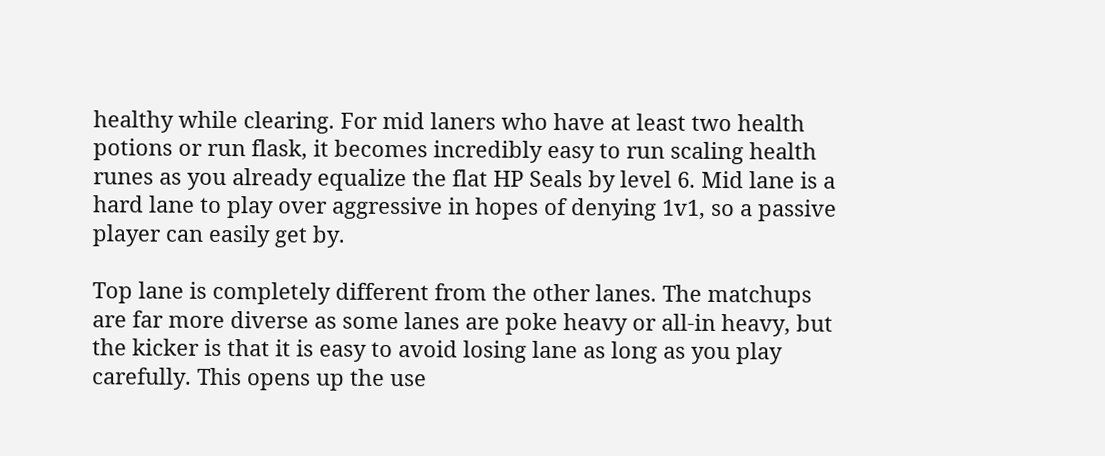healthy while clearing. For mid laners who have at least two health potions or run flask, it becomes incredibly easy to run scaling health runes as you already equalize the flat HP Seals by level 6. Mid lane is a hard lane to play over aggressive in hopes of denying 1v1, so a passive player can easily get by.

Top lane is completely different from the other lanes. The matchups are far more diverse as some lanes are poke heavy or all-in heavy, but the kicker is that it is easy to avoid losing lane as long as you play carefully. This opens up the use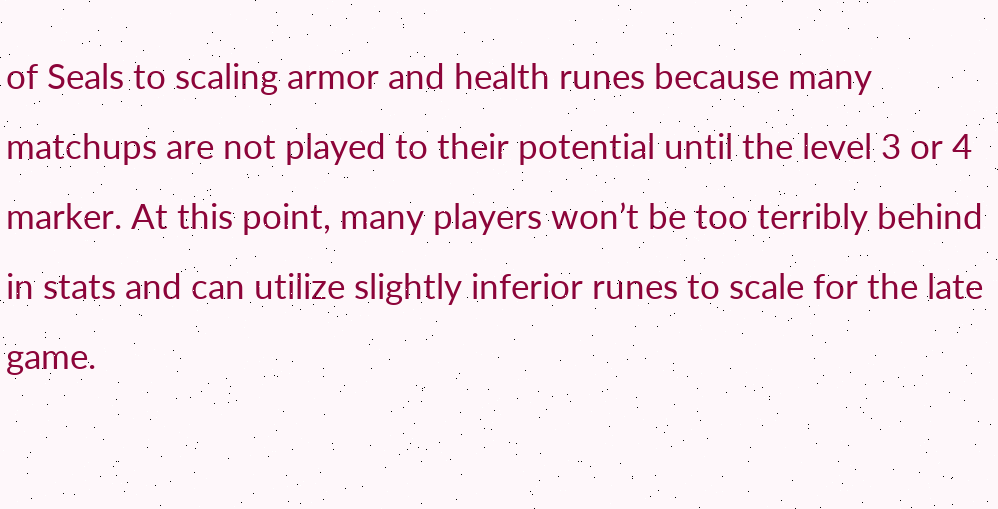of Seals to scaling armor and health runes because many matchups are not played to their potential until the level 3 or 4 marker. At this point, many players won’t be too terribly behind in stats and can utilize slightly inferior runes to scale for the late game.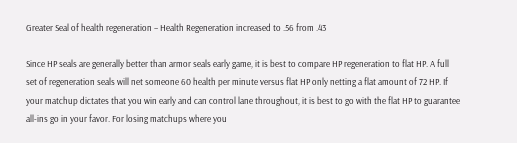Greater Seal of health regeneration – Health Regeneration increased to .56 from .43

Since HP seals are generally better than armor seals early game, it is best to compare HP regeneration to flat HP. A full set of regeneration seals will net someone 60 health per minute versus flat HP only netting a flat amount of 72 HP. If your matchup dictates that you win early and can control lane throughout, it is best to go with the flat HP to guarantee all-ins go in your favor. For losing matchups where you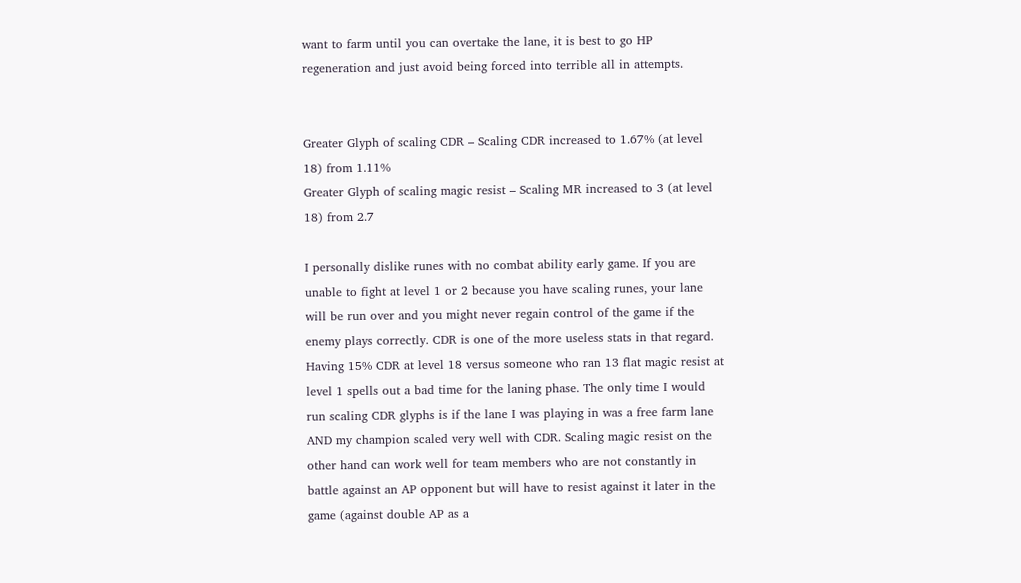want to farm until you can overtake the lane, it is best to go HP regeneration and just avoid being forced into terrible all in attempts.


Greater Glyph of scaling CDR – Scaling CDR increased to 1.67% (at level 18) from 1.11%
Greater Glyph of scaling magic resist – Scaling MR increased to 3 (at level 18) from 2.7

I personally dislike runes with no combat ability early game. If you are unable to fight at level 1 or 2 because you have scaling runes, your lane will be run over and you might never regain control of the game if the enemy plays correctly. CDR is one of the more useless stats in that regard. Having 15% CDR at level 18 versus someone who ran 13 flat magic resist at level 1 spells out a bad time for the laning phase. The only time I would run scaling CDR glyphs is if the lane I was playing in was a free farm lane AND my champion scaled very well with CDR. Scaling magic resist on the other hand can work well for team members who are not constantly in battle against an AP opponent but will have to resist against it later in the game (against double AP as a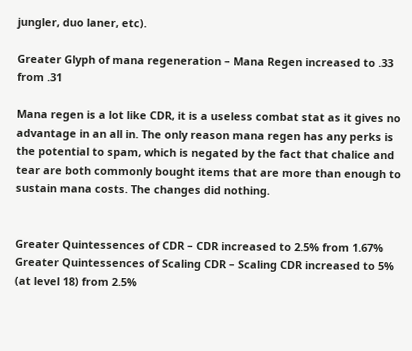jungler, duo laner, etc).

Greater Glyph of mana regeneration – Mana Regen increased to .33 from .31

Mana regen is a lot like CDR, it is a useless combat stat as it gives no advantage in an all in. The only reason mana regen has any perks is the potential to spam, which is negated by the fact that chalice and tear are both commonly bought items that are more than enough to sustain mana costs. The changes did nothing.


Greater Quintessences of CDR – CDR increased to 2.5% from 1.67%
Greater Quintessences of Scaling CDR – Scaling CDR increased to 5% (at level 18) from 2.5%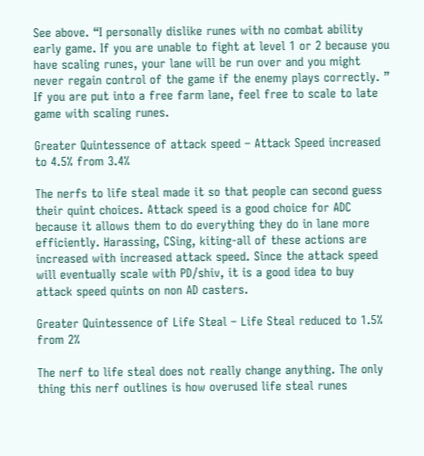See above. “I personally dislike runes with no combat ability early game. If you are unable to fight at level 1 or 2 because you have scaling runes, your lane will be run over and you might never regain control of the game if the enemy plays correctly. ” If you are put into a free farm lane, feel free to scale to late game with scaling runes.

Greater Quintessence of attack speed – Attack Speed increased to 4.5% from 3.4%

The nerfs to life steal made it so that people can second guess their quint choices. Attack speed is a good choice for ADC because it allows them to do everything they do in lane more efficiently. Harassing, CSing, kiting-all of these actions are increased with increased attack speed. Since the attack speed will eventually scale with PD/shiv, it is a good idea to buy attack speed quints on non AD casters.

Greater Quintessence of Life Steal – Life Steal reduced to 1.5% from 2%

The nerf to life steal does not really change anything. The only thing this nerf outlines is how overused life steal runes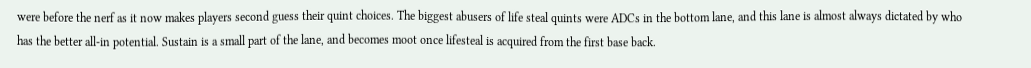were before the nerf as it now makes players second guess their quint choices. The biggest abusers of life steal quints were ADCs in the bottom lane, and this lane is almost always dictated by who has the better all-in potential. Sustain is a small part of the lane, and becomes moot once lifesteal is acquired from the first base back.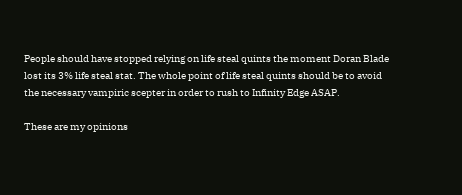People should have stopped relying on life steal quints the moment Doran Blade lost its 3% life steal stat. The whole point of life steal quints should be to avoid the necessary vampiric scepter in order to rush to Infinity Edge ASAP.

These are my opinions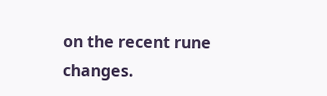on the recent rune changes.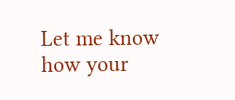Let me know how your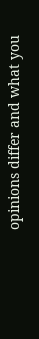opinions differ and what you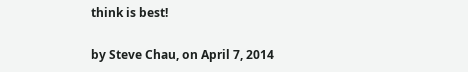think is best!

by Steve Chau, on April 7, 2014